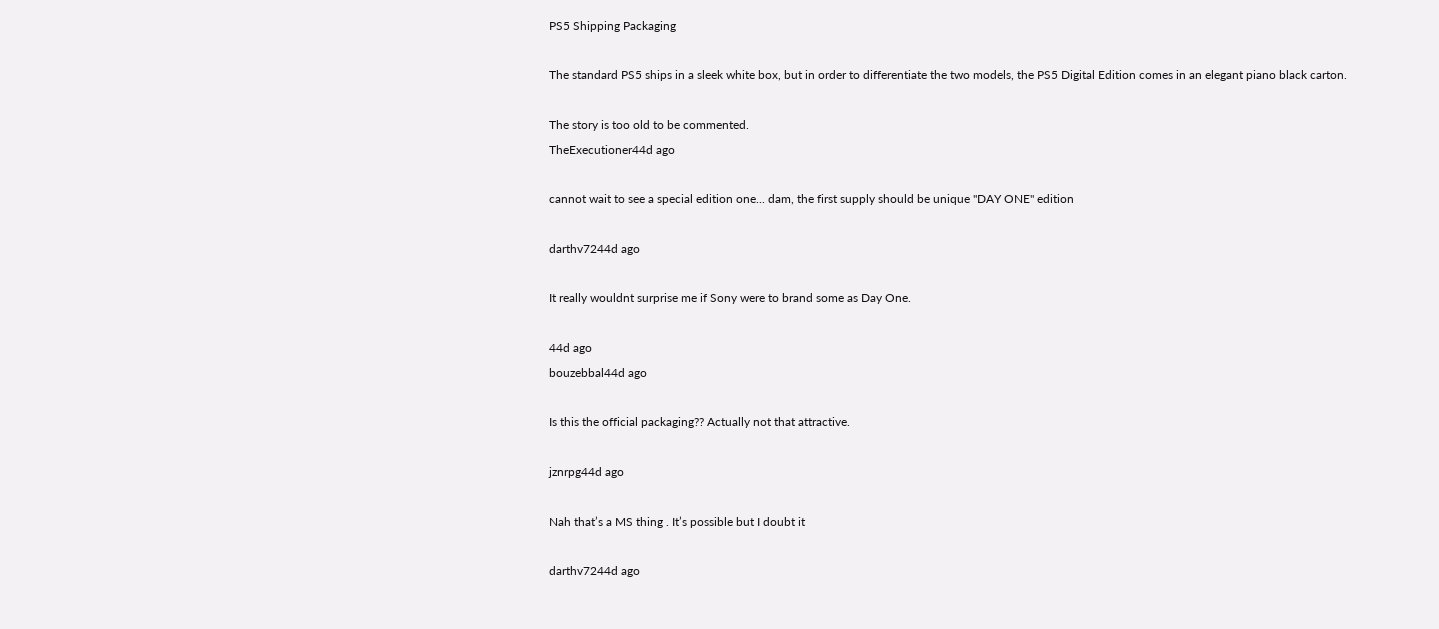PS5 Shipping Packaging

The standard PS5 ships in a sleek white box, but in order to differentiate the two models, the PS5 Digital Edition comes in an elegant piano black carton.

The story is too old to be commented.
TheExecutioner44d ago

cannot wait to see a special edition one... dam, the first supply should be unique "DAY ONE" edition

darthv7244d ago

It really wouldnt surprise me if Sony were to brand some as Day One.

44d ago
bouzebbal44d ago

Is this the official packaging?? Actually not that attractive.

jznrpg44d ago

Nah that’s a MS thing . It’s possible but I doubt it

darthv7244d ago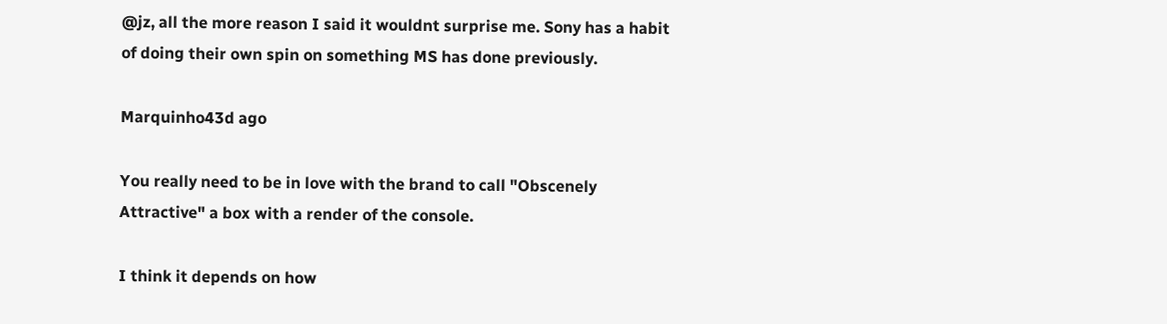@jz, all the more reason I said it wouldnt surprise me. Sony has a habit of doing their own spin on something MS has done previously.

Marquinho43d ago

You really need to be in love with the brand to call "Obscenely Attractive" a box with a render of the console.

I think it depends on how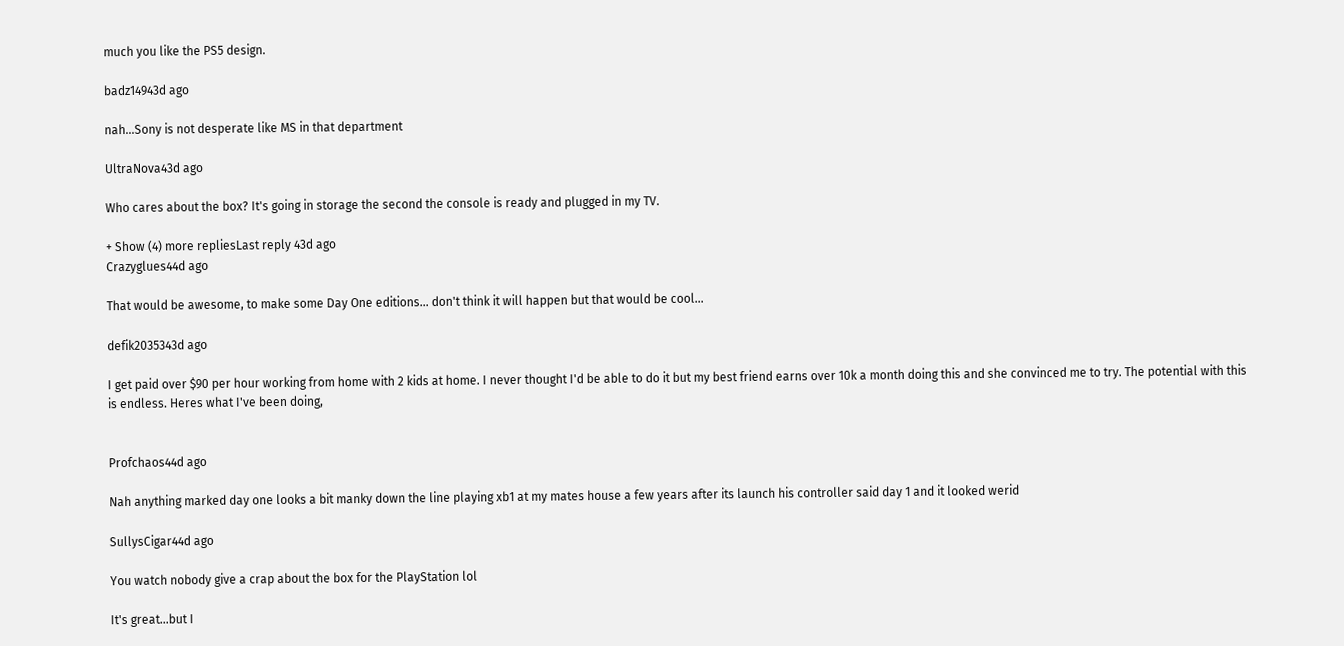much you like the PS5 design.

badz14943d ago

nah...Sony is not desperate like MS in that department

UltraNova43d ago

Who cares about the box? It's going in storage the second the console is ready and plugged in my TV.

+ Show (4) more repliesLast reply 43d ago
Crazyglues44d ago

That would be awesome, to make some Day One editions... don't think it will happen but that would be cool...

defik2035343d ago

I get paid over $90 per hour working from home with 2 kids at home. I never thought I'd be able to do it but my best friend earns over 10k a month doing this and she convinced me to try. The potential with this is endless. Heres what I've been doing,


Profchaos44d ago

Nah anything marked day one looks a bit manky down the line playing xb1 at my mates house a few years after its launch his controller said day 1 and it looked werid

SullysCigar44d ago

You watch nobody give a crap about the box for the PlayStation lol

It's great...but I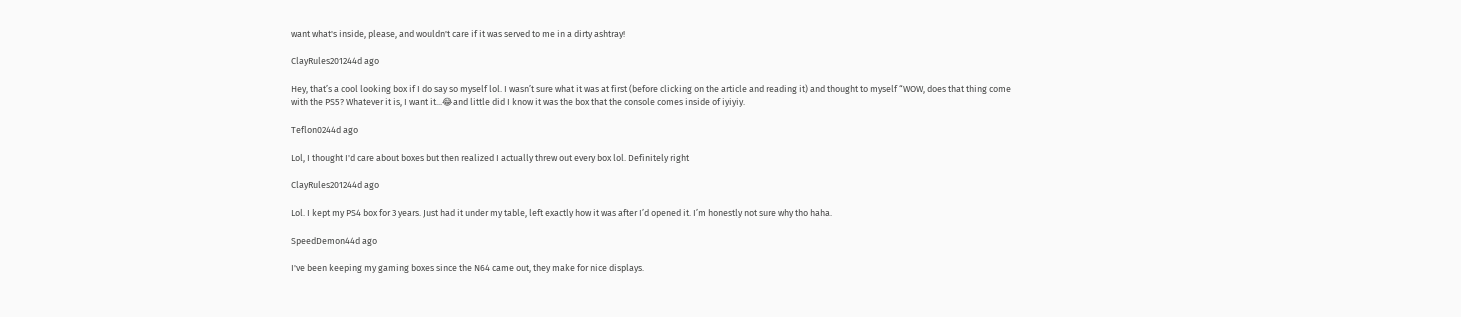want what's inside, please, and wouldn't care if it was served to me in a dirty ashtray!

ClayRules201244d ago

Hey, that’s a cool looking box if I do say so myself lol. I wasn’t sure what it was at first (before clicking on the article and reading it) and thought to myself “WOW, does that thing come with the PS5? Whatever it is, I want it...😂and little did I know it was the box that the console comes inside of iyiyiy.

Teflon0244d ago

Lol, I thought I'd care about boxes but then realized I actually threw out every box lol. Definitely right

ClayRules201244d ago

Lol. I kept my PS4 box for 3 years. Just had it under my table, left exactly how it was after I’d opened it. I’m honestly not sure why tho haha.

SpeedDemon44d ago

I've been keeping my gaming boxes since the N64 came out, they make for nice displays.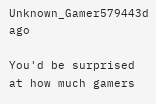Unknown_Gamer579443d ago

You'd be surprised at how much gamers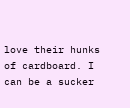love their hunks of cardboard. I can be a sucker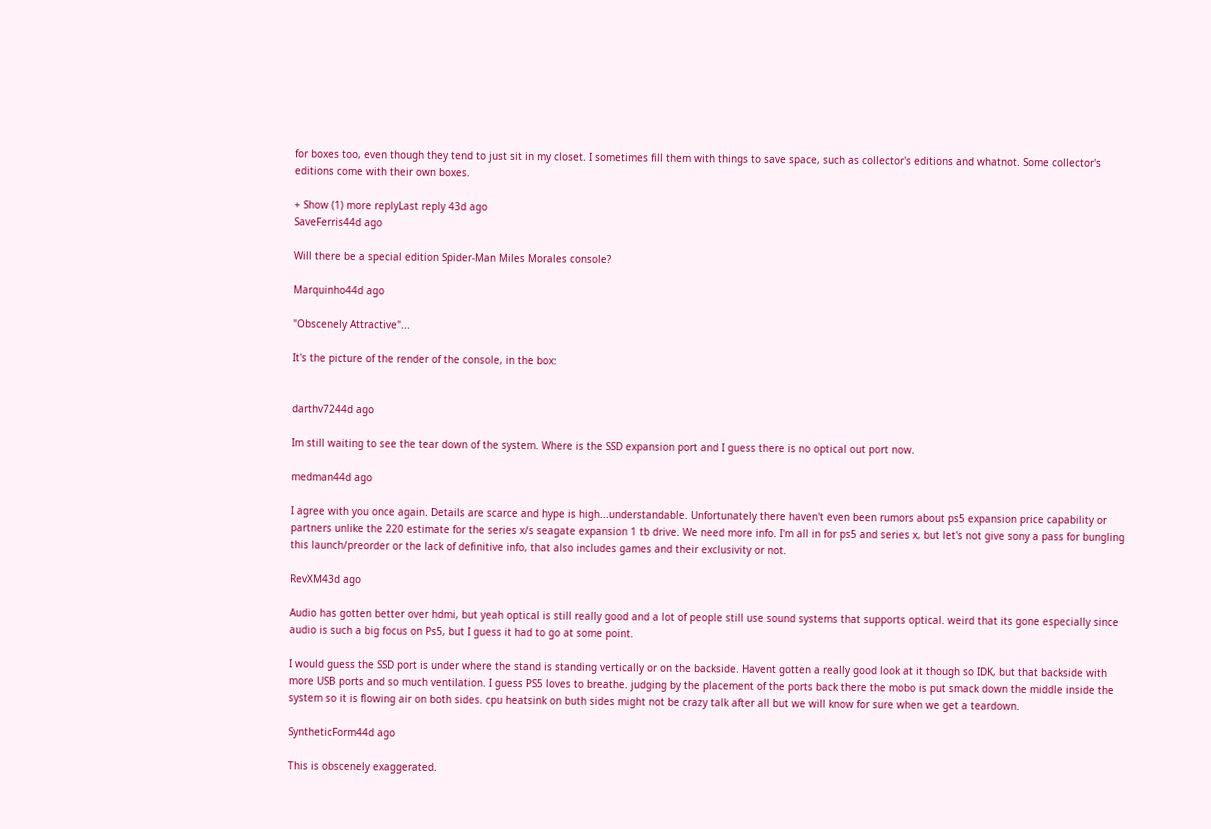for boxes too, even though they tend to just sit in my closet. I sometimes fill them with things to save space, such as collector's editions and whatnot. Some collector's editions come with their own boxes.

+ Show (1) more replyLast reply 43d ago
SaveFerris44d ago

Will there be a special edition Spider-Man Miles Morales console?

Marquinho44d ago

"Obscenely Attractive"...

It's the picture of the render of the console, in the box:


darthv7244d ago

Im still waiting to see the tear down of the system. Where is the SSD expansion port and I guess there is no optical out port now.

medman44d ago

I agree with you once again. Details are scarce and hype is high...understandable. Unfortunately there haven't even been rumors about ps5 expansion price capability or partners unlike the 220 estimate for the series x/s seagate expansion 1 tb drive. We need more info. I'm all in for ps5 and series x, but let's not give sony a pass for bungling this launch/preorder or the lack of definitive info, that also includes games and their exclusivity or not.

RevXM43d ago

Audio has gotten better over hdmi, but yeah optical is still really good and a lot of people still use sound systems that supports optical. weird that its gone especially since audio is such a big focus on Ps5, but I guess it had to go at some point.

I would guess the SSD port is under where the stand is standing vertically or on the backside. Havent gotten a really good look at it though so IDK, but that backside with more USB ports and so much ventilation. I guess PS5 loves to breathe. judging by the placement of the ports back there the mobo is put smack down the middle inside the system so it is flowing air on both sides. cpu heatsink on buth sides might not be crazy talk after all but we will know for sure when we get a teardown.

SyntheticForm44d ago

This is obscenely exaggerated.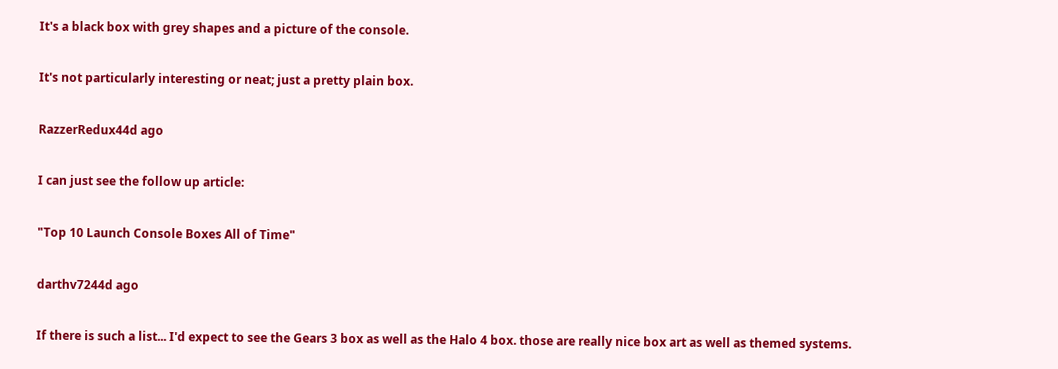It's a black box with grey shapes and a picture of the console.

It's not particularly interesting or neat; just a pretty plain box.

RazzerRedux44d ago

I can just see the follow up article:

"Top 10 Launch Console Boxes All of Time"

darthv7244d ago

If there is such a list... I'd expect to see the Gears 3 box as well as the Halo 4 box. those are really nice box art as well as themed systems.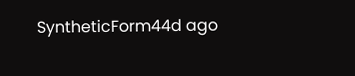SyntheticForm44d ago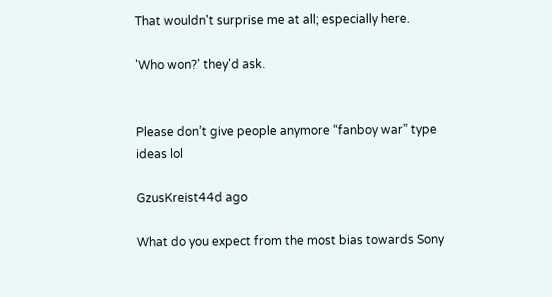That wouldn't surprise me at all; especially here.

'Who won?' they'd ask.


Please don’t give people anymore “fanboy war” type ideas lol

GzusKreist44d ago

What do you expect from the most bias towards Sony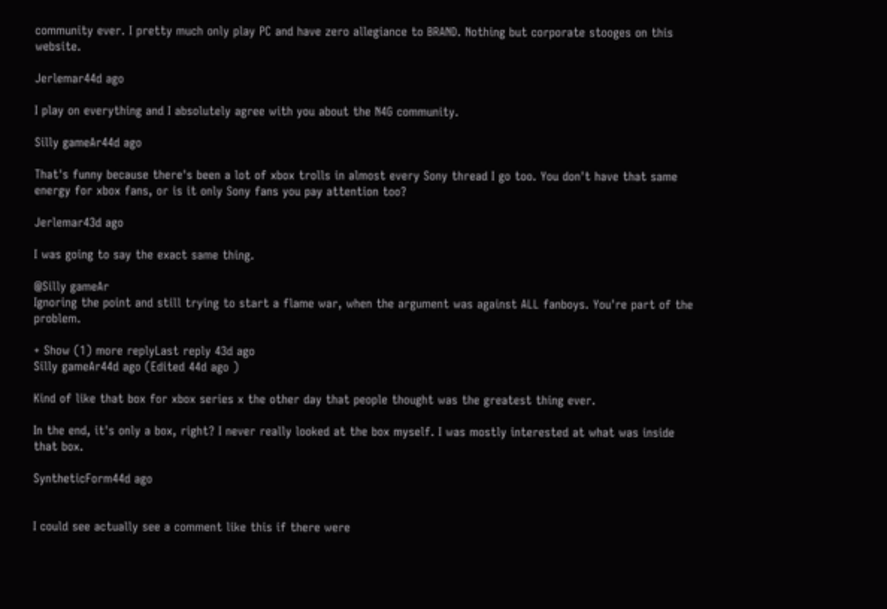community ever. I pretty much only play PC and have zero allegiance to BRAND. Nothing but corporate stooges on this website.

Jerlemar44d ago

I play on everything and I absolutely agree with you about the N4G community.

Silly gameAr44d ago

That's funny because there's been a lot of xbox trolls in almost every Sony thread I go too. You don't have that same energy for xbox fans, or is it only Sony fans you pay attention too?

Jerlemar43d ago

I was going to say the exact same thing.

@Silly gameAr
Ignoring the point and still trying to start a flame war, when the argument was against ALL fanboys. You're part of the problem.

+ Show (1) more replyLast reply 43d ago
Silly gameAr44d ago (Edited 44d ago )

Kind of like that box for xbox series x the other day that people thought was the greatest thing ever.

In the end, it's only a box, right? I never really looked at the box myself. I was mostly interested at what was inside that box.

SyntheticForm44d ago


I could see actually see a comment like this if there were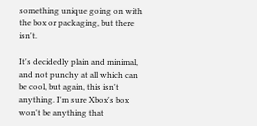something unique going on with the box or packaging, but there isn't.

It's decidedly plain and minimal, and not punchy at all which can be cool, but again, this isn't anything. I'm sure Xbox's box won't be anything that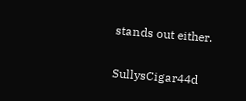stands out either.

SullysCigar44d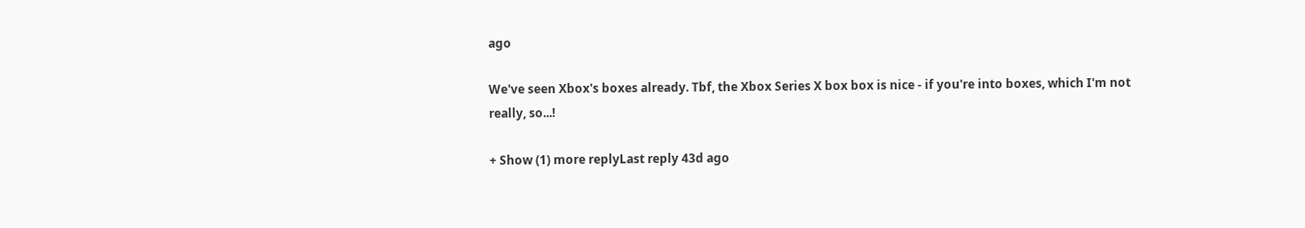ago

We've seen Xbox's boxes already. Tbf, the Xbox Series X box box is nice - if you're into boxes, which I'm not really, so...!

+ Show (1) more replyLast reply 43d ago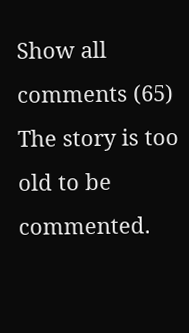Show all comments (65)
The story is too old to be commented.